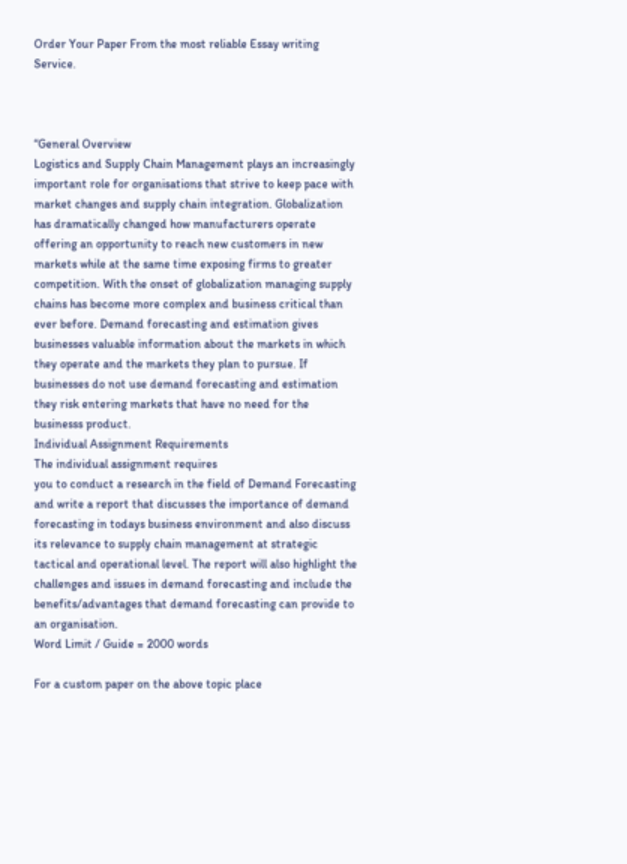Order Your Paper From the most reliable Essay writing Service.



“General Overview
Logistics and Supply Chain Management plays an increasingly important role for organisations that strive to keep pace with market changes and supply chain integration. Globalization has dramatically changed how manufacturers operate offering an opportunity to reach new customers in new markets while at the same time exposing firms to greater competition. With the onset of globalization managing supply chains has become more complex and business critical than ever before. Demand forecasting and estimation gives businesses valuable information about the markets in which they operate and the markets they plan to pursue. If businesses do not use demand forecasting and estimation they risk entering markets that have no need for the businesss product.
Individual Assignment Requirements
The individual assignment requires
you to conduct a research in the field of Demand Forecasting and write a report that discusses the importance of demand forecasting in todays business environment and also discuss its relevance to supply chain management at strategic tactical and operational level. The report will also highlight the challenges and issues in demand forecasting and include the benefits/advantages that demand forecasting can provide to an organisation.
Word Limit / Guide = 2000 words

For a custom paper on the above topic place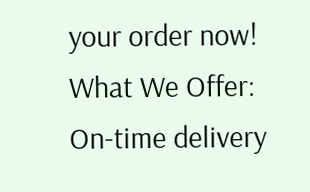your order now!
What We Offer:
On-time delivery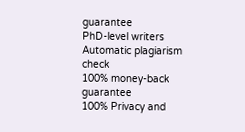guarantee
PhD-level writers
Automatic plagiarism check
100% money-back guarantee
100% Privacy and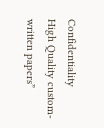Confidentiality
High Quality custom-written papers”